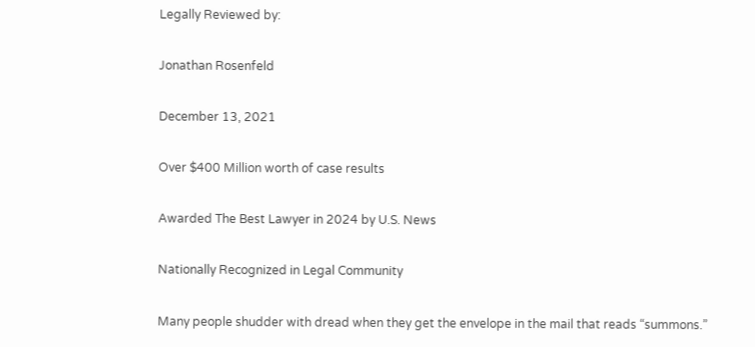Legally Reviewed by:

Jonathan Rosenfeld

December 13, 2021

Over $400 Million worth of case results

Awarded The Best Lawyer in 2024 by U.S. News

Nationally Recognized in Legal Community

Many people shudder with dread when they get the envelope in the mail that reads “summons.”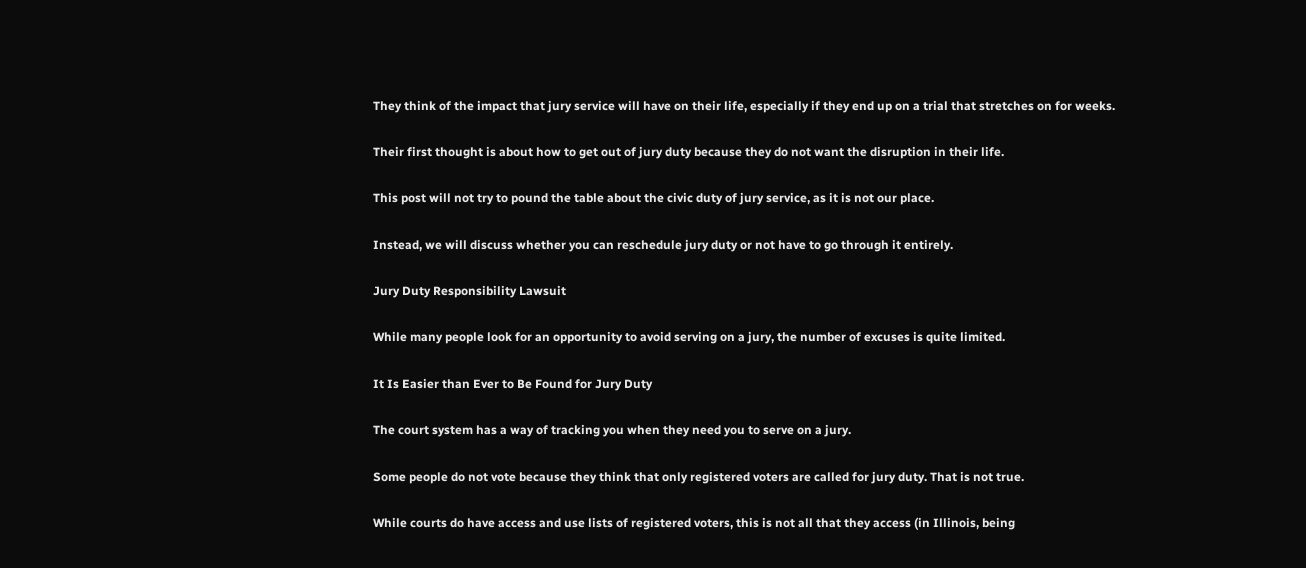They think of the impact that jury service will have on their life, especially if they end up on a trial that stretches on for weeks.

Their first thought is about how to get out of jury duty because they do not want the disruption in their life.

This post will not try to pound the table about the civic duty of jury service, as it is not our place.

Instead, we will discuss whether you can reschedule jury duty or not have to go through it entirely.

Jury Duty Responsibility Lawsuit

While many people look for an opportunity to avoid serving on a jury, the number of excuses is quite limited.

It Is Easier than Ever to Be Found for Jury Duty

The court system has a way of tracking you when they need you to serve on a jury.

Some people do not vote because they think that only registered voters are called for jury duty. That is not true.

While courts do have access and use lists of registered voters, this is not all that they access (in Illinois, being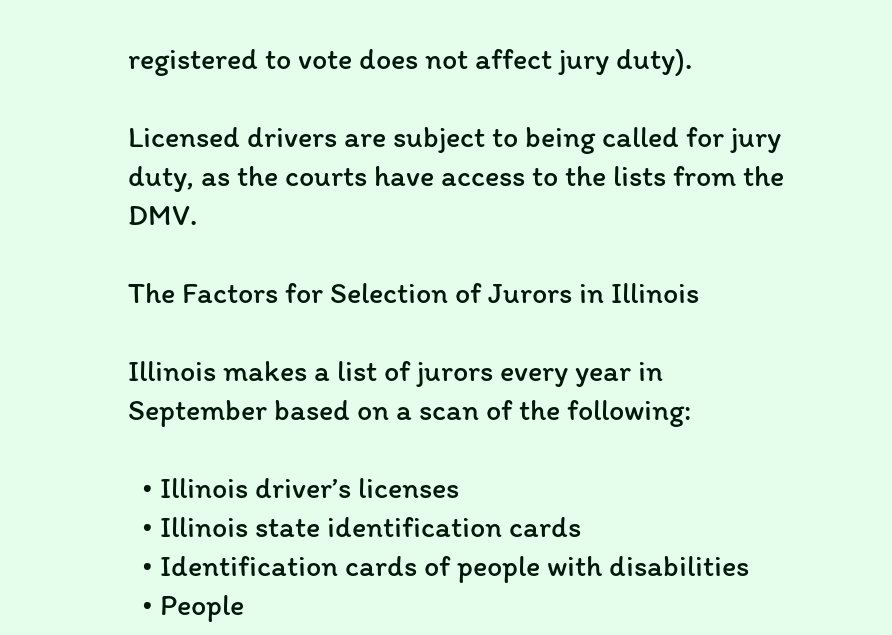registered to vote does not affect jury duty).

Licensed drivers are subject to being called for jury duty, as the courts have access to the lists from the DMV.

The Factors for Selection of Jurors in Illinois

Illinois makes a list of jurors every year in September based on a scan of the following:

  • Illinois driver’s licenses
  • Illinois state identification cards
  • Identification cards of people with disabilities
  • People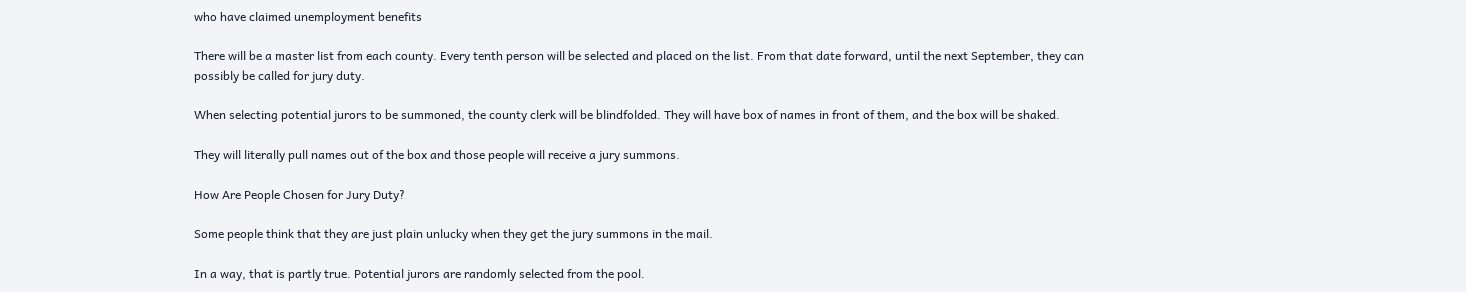who have claimed unemployment benefits

There will be a master list from each county. Every tenth person will be selected and placed on the list. From that date forward, until the next September, they can possibly be called for jury duty.

When selecting potential jurors to be summoned, the county clerk will be blindfolded. They will have box of names in front of them, and the box will be shaked.

They will literally pull names out of the box and those people will receive a jury summons.

How Are People Chosen for Jury Duty?

Some people think that they are just plain unlucky when they get the jury summons in the mail.

In a way, that is partly true. Potential jurors are randomly selected from the pool.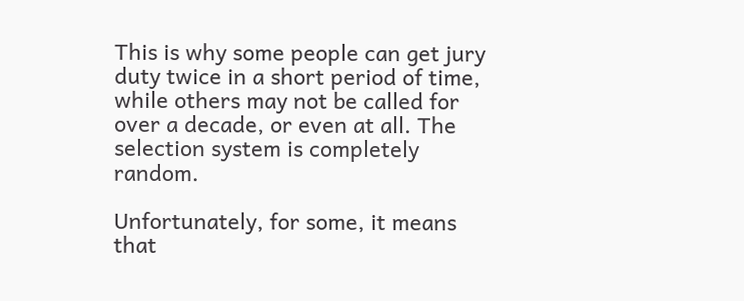This is why some people can get jury duty twice in a short period of time, while others may not be called for over a decade, or even at all. The selection system is completely random.

Unfortunately, for some, it means that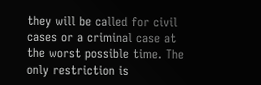they will be called for civil cases or a criminal case at the worst possible time. The only restriction is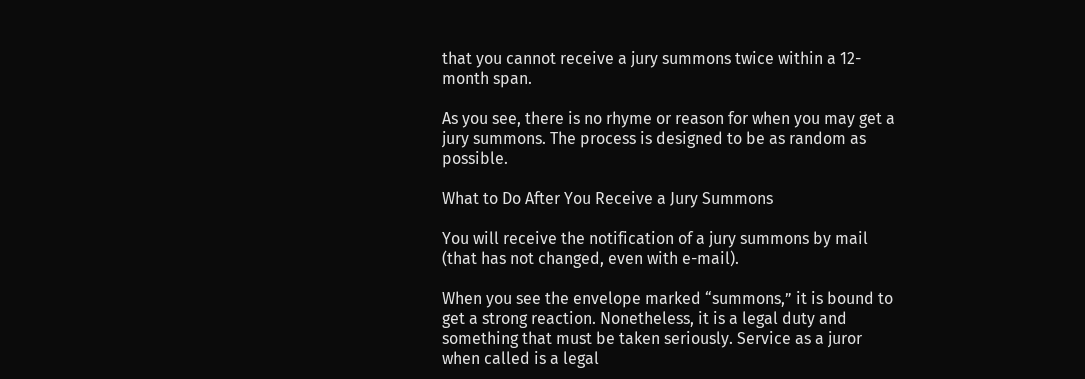that you cannot receive a jury summons twice within a 12-month span.

As you see, there is no rhyme or reason for when you may get a jury summons. The process is designed to be as random as possible.

What to Do After You Receive a Jury Summons

You will receive the notification of a jury summons by mail (that has not changed, even with e-mail).

When you see the envelope marked “summons,” it is bound to get a strong reaction. Nonetheless, it is a legal duty and something that must be taken seriously. Service as a juror when called is a legal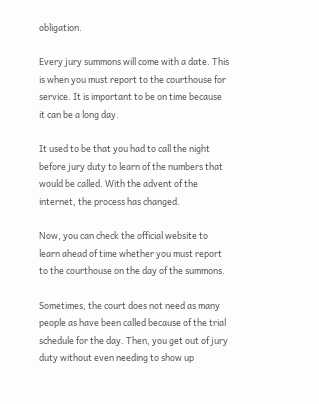obligation.

Every jury summons will come with a date. This is when you must report to the courthouse for service. It is important to be on time because it can be a long day.

It used to be that you had to call the night before jury duty to learn of the numbers that would be called. With the advent of the internet, the process has changed.

Now, you can check the official website to learn ahead of time whether you must report to the courthouse on the day of the summons.

Sometimes, the court does not need as many people as have been called because of the trial schedule for the day. Then, you get out of jury duty without even needing to show up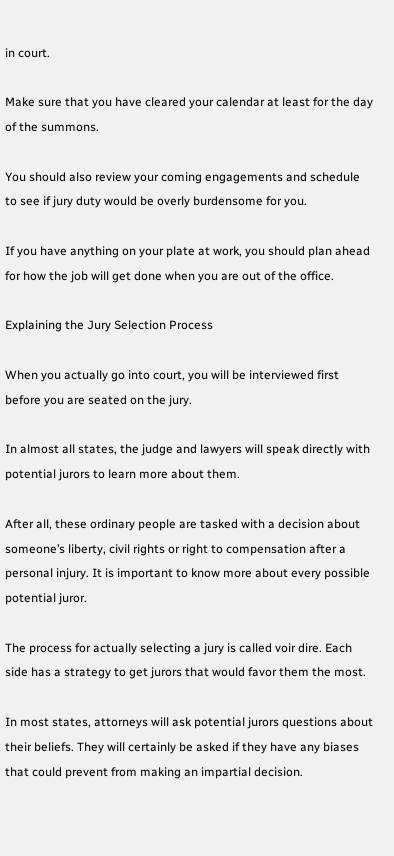in court.

Make sure that you have cleared your calendar at least for the day of the summons.

You should also review your coming engagements and schedule to see if jury duty would be overly burdensome for you.

If you have anything on your plate at work, you should plan ahead for how the job will get done when you are out of the office.

Explaining the Jury Selection Process

When you actually go into court, you will be interviewed first before you are seated on the jury.

In almost all states, the judge and lawyers will speak directly with potential jurors to learn more about them.

After all, these ordinary people are tasked with a decision about someone’s liberty, civil rights or right to compensation after a personal injury. It is important to know more about every possible potential juror.

The process for actually selecting a jury is called voir dire. Each side has a strategy to get jurors that would favor them the most.

In most states, attorneys will ask potential jurors questions about their beliefs. They will certainly be asked if they have any biases that could prevent from making an impartial decision.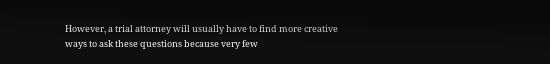However, a trial attorney will usually have to find more creative ways to ask these questions because very few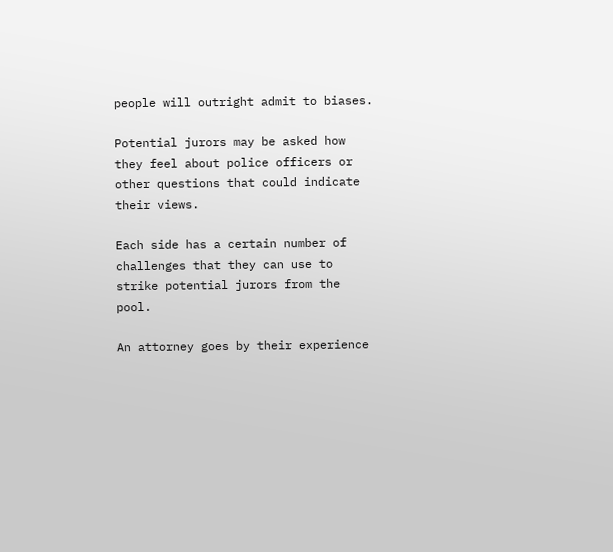people will outright admit to biases.

Potential jurors may be asked how they feel about police officers or other questions that could indicate their views.

Each side has a certain number of challenges that they can use to strike potential jurors from the pool.

An attorney goes by their experience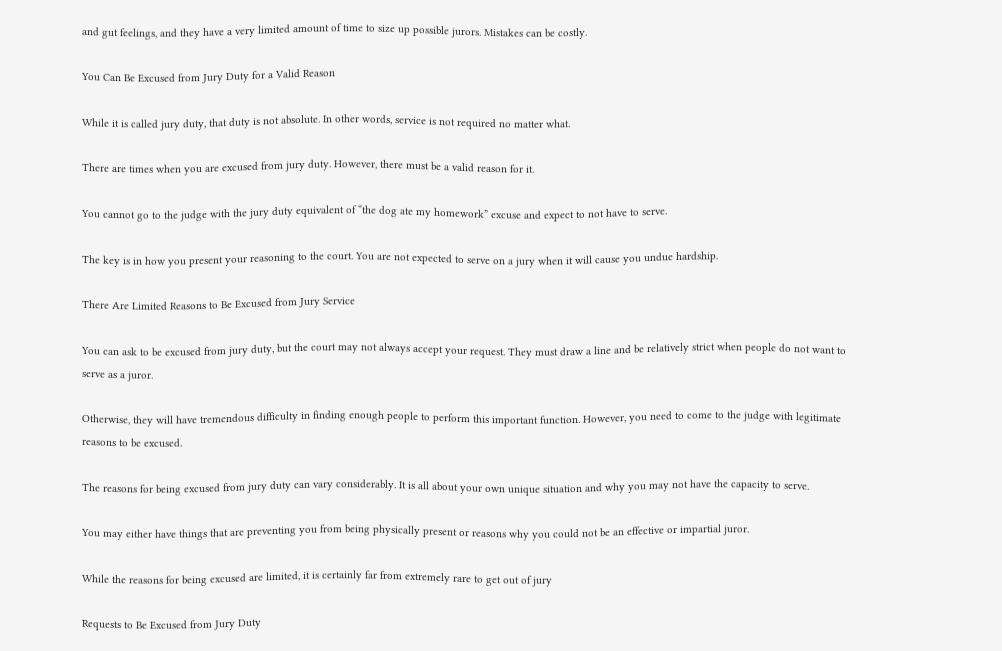and gut feelings, and they have a very limited amount of time to size up possible jurors. Mistakes can be costly.

You Can Be Excused from Jury Duty for a Valid Reason

While it is called jury duty, that duty is not absolute. In other words, service is not required no matter what.

There are times when you are excused from jury duty. However, there must be a valid reason for it.

You cannot go to the judge with the jury duty equivalent of “the dog ate my homework” excuse and expect to not have to serve.

The key is in how you present your reasoning to the court. You are not expected to serve on a jury when it will cause you undue hardship.

There Are Limited Reasons to Be Excused from Jury Service

You can ask to be excused from jury duty, but the court may not always accept your request. They must draw a line and be relatively strict when people do not want to serve as a juror.

Otherwise, they will have tremendous difficulty in finding enough people to perform this important function. However, you need to come to the judge with legitimate reasons to be excused.

The reasons for being excused from jury duty can vary considerably. It is all about your own unique situation and why you may not have the capacity to serve.

You may either have things that are preventing you from being physically present or reasons why you could not be an effective or impartial juror.

While the reasons for being excused are limited, it is certainly far from extremely rare to get out of jury

Requests to Be Excused from Jury Duty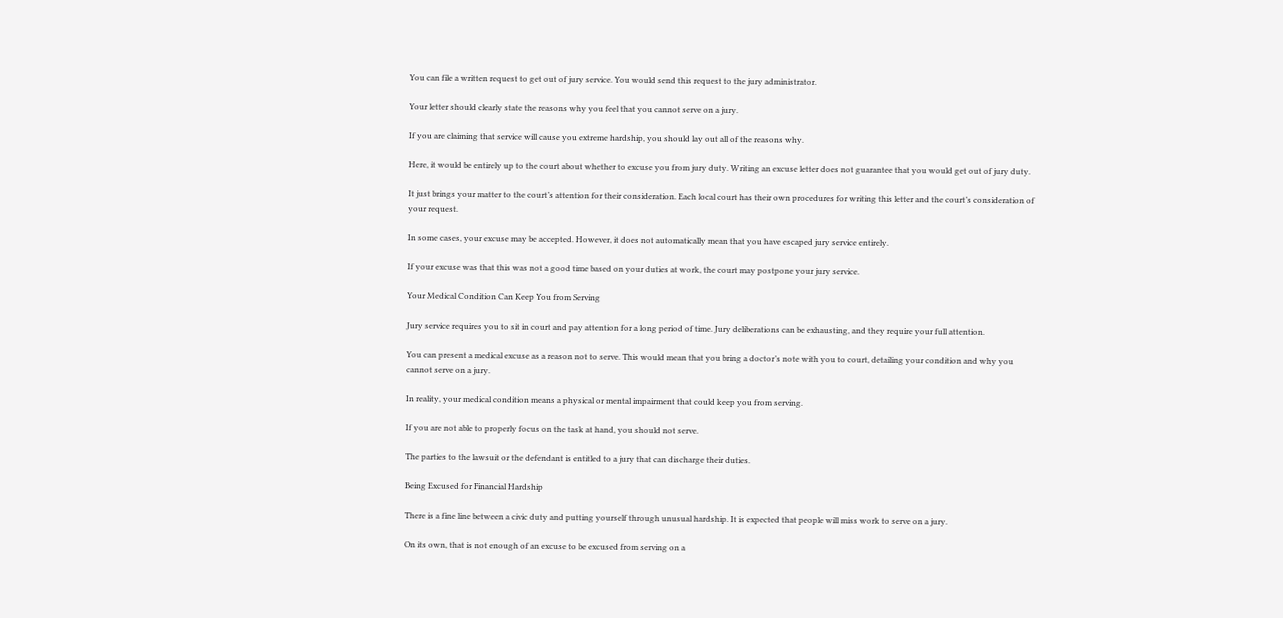You can file a written request to get out of jury service. You would send this request to the jury administrator.

Your letter should clearly state the reasons why you feel that you cannot serve on a jury.

If you are claiming that service will cause you extreme hardship, you should lay out all of the reasons why.

Here, it would be entirely up to the court about whether to excuse you from jury duty. Writing an excuse letter does not guarantee that you would get out of jury duty.

It just brings your matter to the court’s attention for their consideration. Each local court has their own procedures for writing this letter and the court’s consideration of your request.

In some cases, your excuse may be accepted. However, it does not automatically mean that you have escaped jury service entirely.

If your excuse was that this was not a good time based on your duties at work, the court may postpone your jury service.

Your Medical Condition Can Keep You from Serving

Jury service requires you to sit in court and pay attention for a long period of time. Jury deliberations can be exhausting, and they require your full attention.

You can present a medical excuse as a reason not to serve. This would mean that you bring a doctor’s note with you to court, detailing your condition and why you cannot serve on a jury.

In reality, your medical condition means a physical or mental impairment that could keep you from serving.

If you are not able to properly focus on the task at hand, you should not serve.

The parties to the lawsuit or the defendant is entitled to a jury that can discharge their duties.

Being Excused for Financial Hardship

There is a fine line between a civic duty and putting yourself through unusual hardship. It is expected that people will miss work to serve on a jury.

On its own, that is not enough of an excuse to be excused from serving on a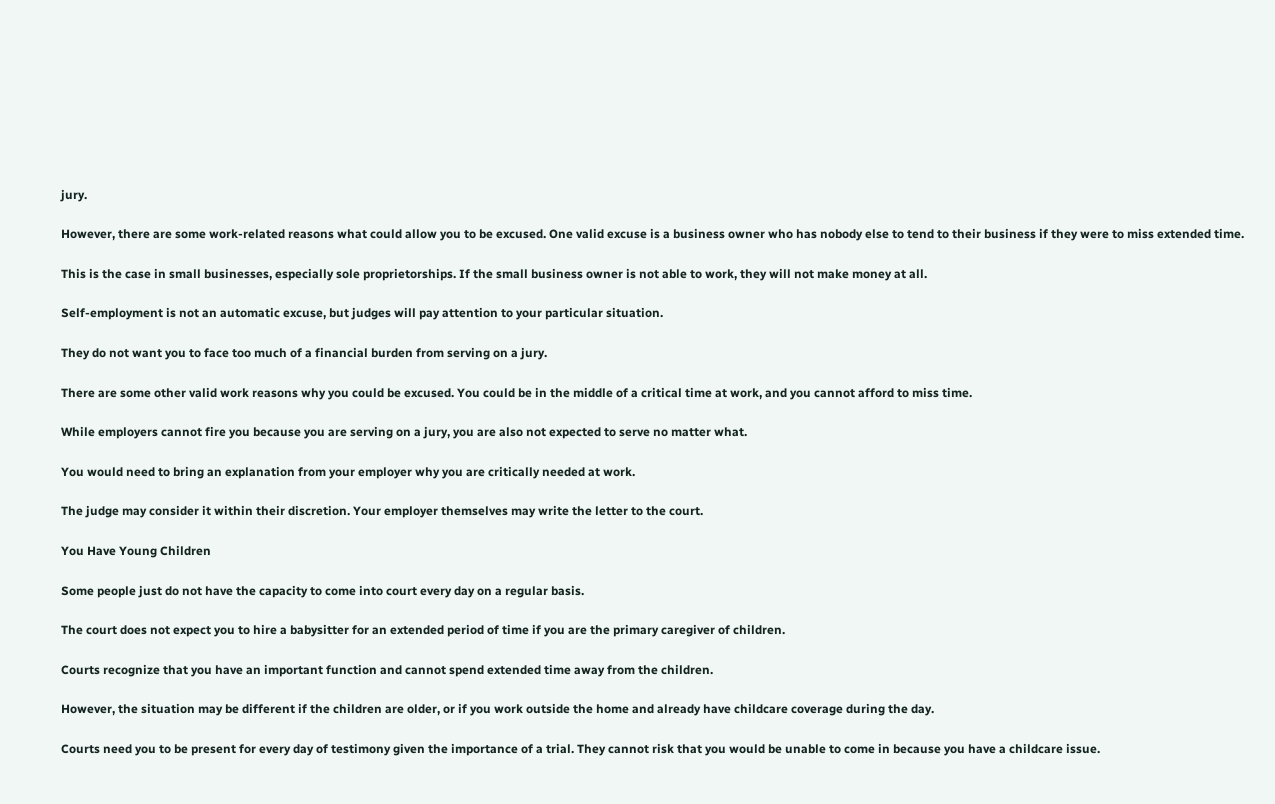jury.

However, there are some work-related reasons what could allow you to be excused. One valid excuse is a business owner who has nobody else to tend to their business if they were to miss extended time.

This is the case in small businesses, especially sole proprietorships. If the small business owner is not able to work, they will not make money at all.

Self-employment is not an automatic excuse, but judges will pay attention to your particular situation.

They do not want you to face too much of a financial burden from serving on a jury.

There are some other valid work reasons why you could be excused. You could be in the middle of a critical time at work, and you cannot afford to miss time.

While employers cannot fire you because you are serving on a jury, you are also not expected to serve no matter what.

You would need to bring an explanation from your employer why you are critically needed at work.

The judge may consider it within their discretion. Your employer themselves may write the letter to the court.

You Have Young Children

Some people just do not have the capacity to come into court every day on a regular basis.

The court does not expect you to hire a babysitter for an extended period of time if you are the primary caregiver of children.

Courts recognize that you have an important function and cannot spend extended time away from the children.

However, the situation may be different if the children are older, or if you work outside the home and already have childcare coverage during the day.

Courts need you to be present for every day of testimony given the importance of a trial. They cannot risk that you would be unable to come in because you have a childcare issue.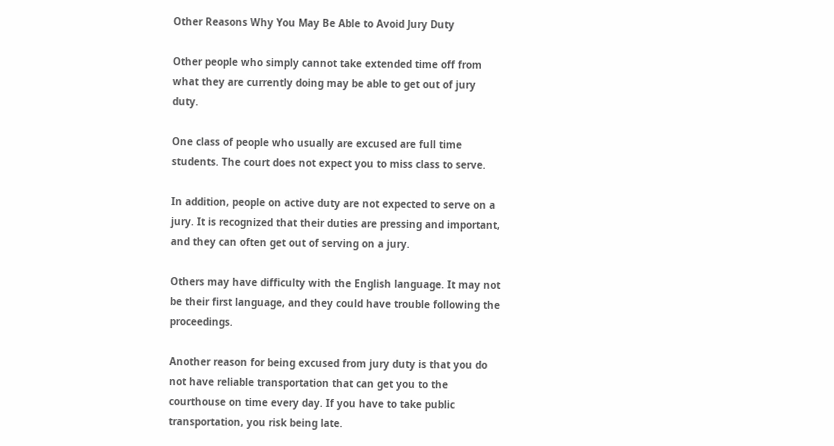Other Reasons Why You May Be Able to Avoid Jury Duty

Other people who simply cannot take extended time off from what they are currently doing may be able to get out of jury duty.

One class of people who usually are excused are full time students. The court does not expect you to miss class to serve.

In addition, people on active duty are not expected to serve on a jury. It is recognized that their duties are pressing and important, and they can often get out of serving on a jury.

Others may have difficulty with the English language. It may not be their first language, and they could have trouble following the proceedings.

Another reason for being excused from jury duty is that you do not have reliable transportation that can get you to the courthouse on time every day. If you have to take public transportation, you risk being late.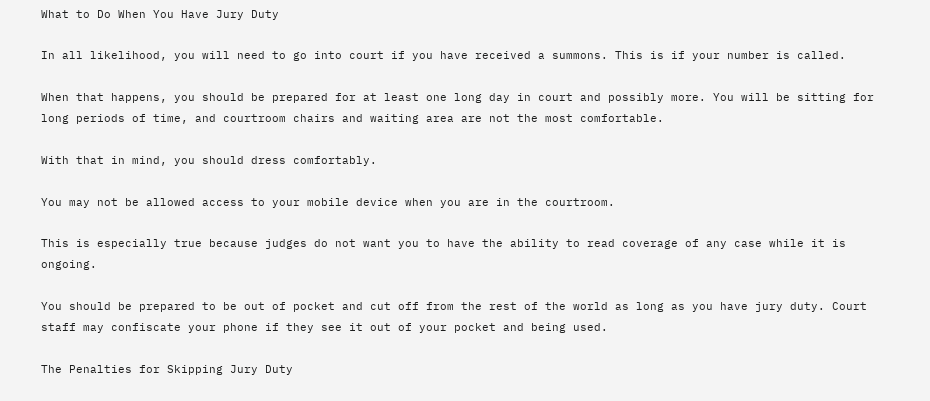What to Do When You Have Jury Duty

In all likelihood, you will need to go into court if you have received a summons. This is if your number is called.

When that happens, you should be prepared for at least one long day in court and possibly more. You will be sitting for long periods of time, and courtroom chairs and waiting area are not the most comfortable.

With that in mind, you should dress comfortably.

You may not be allowed access to your mobile device when you are in the courtroom.

This is especially true because judges do not want you to have the ability to read coverage of any case while it is ongoing.

You should be prepared to be out of pocket and cut off from the rest of the world as long as you have jury duty. Court staff may confiscate your phone if they see it out of your pocket and being used.

The Penalties for Skipping Jury Duty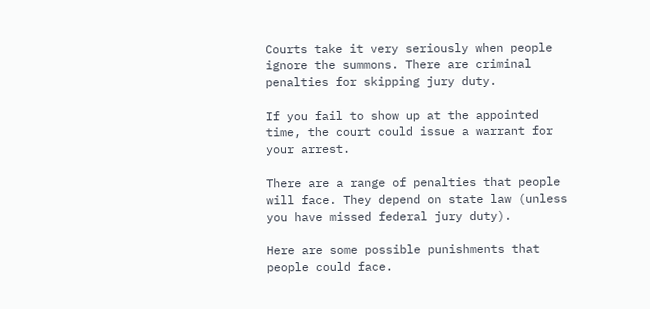Courts take it very seriously when people ignore the summons. There are criminal penalties for skipping jury duty.

If you fail to show up at the appointed time, the court could issue a warrant for your arrest.

There are a range of penalties that people will face. They depend on state law (unless you have missed federal jury duty).

Here are some possible punishments that people could face.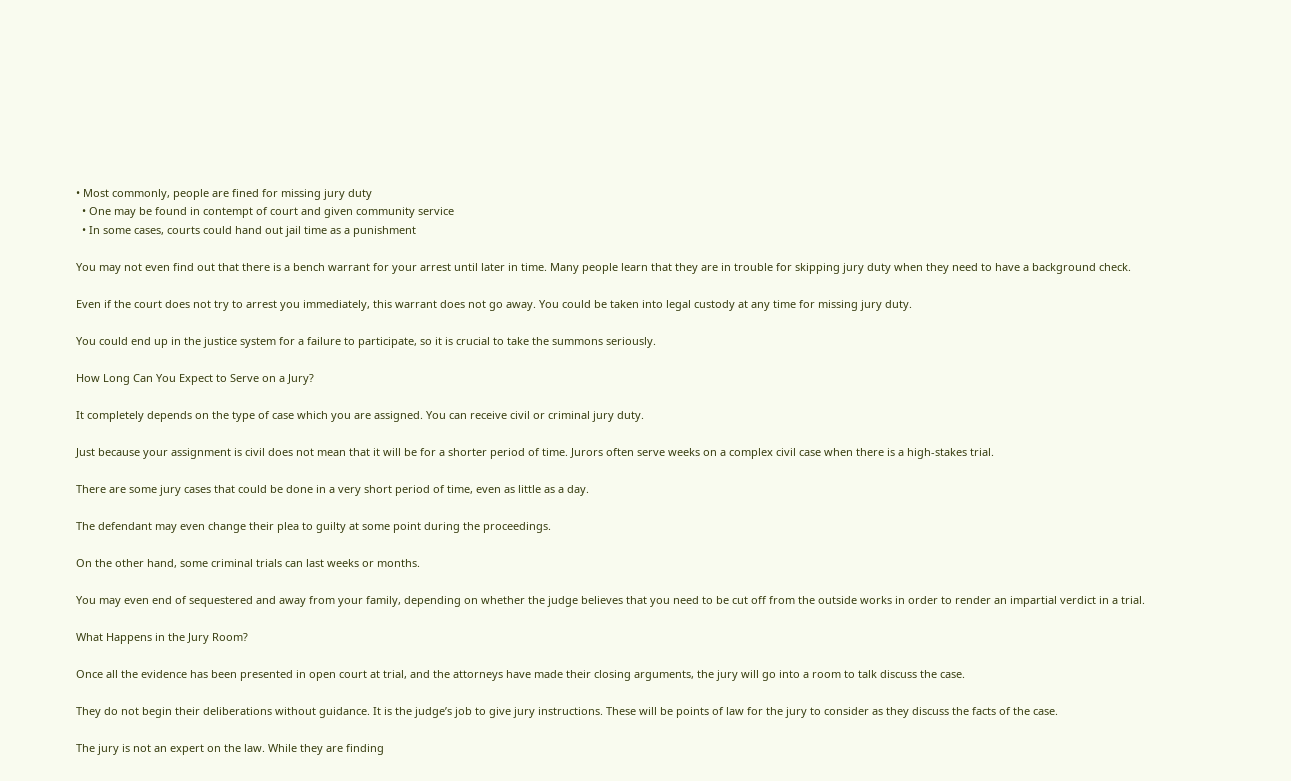• Most commonly, people are fined for missing jury duty
  • One may be found in contempt of court and given community service
  • In some cases, courts could hand out jail time as a punishment

You may not even find out that there is a bench warrant for your arrest until later in time. Many people learn that they are in trouble for skipping jury duty when they need to have a background check.

Even if the court does not try to arrest you immediately, this warrant does not go away. You could be taken into legal custody at any time for missing jury duty.

You could end up in the justice system for a failure to participate, so it is crucial to take the summons seriously.

How Long Can You Expect to Serve on a Jury?

It completely depends on the type of case which you are assigned. You can receive civil or criminal jury duty.

Just because your assignment is civil does not mean that it will be for a shorter period of time. Jurors often serve weeks on a complex civil case when there is a high-stakes trial.

There are some jury cases that could be done in a very short period of time, even as little as a day.

The defendant may even change their plea to guilty at some point during the proceedings.

On the other hand, some criminal trials can last weeks or months.

You may even end of sequestered and away from your family, depending on whether the judge believes that you need to be cut off from the outside works in order to render an impartial verdict in a trial.

What Happens in the Jury Room?

Once all the evidence has been presented in open court at trial, and the attorneys have made their closing arguments, the jury will go into a room to talk discuss the case.

They do not begin their deliberations without guidance. It is the judge’s job to give jury instructions. These will be points of law for the jury to consider as they discuss the facts of the case.

The jury is not an expert on the law. While they are finding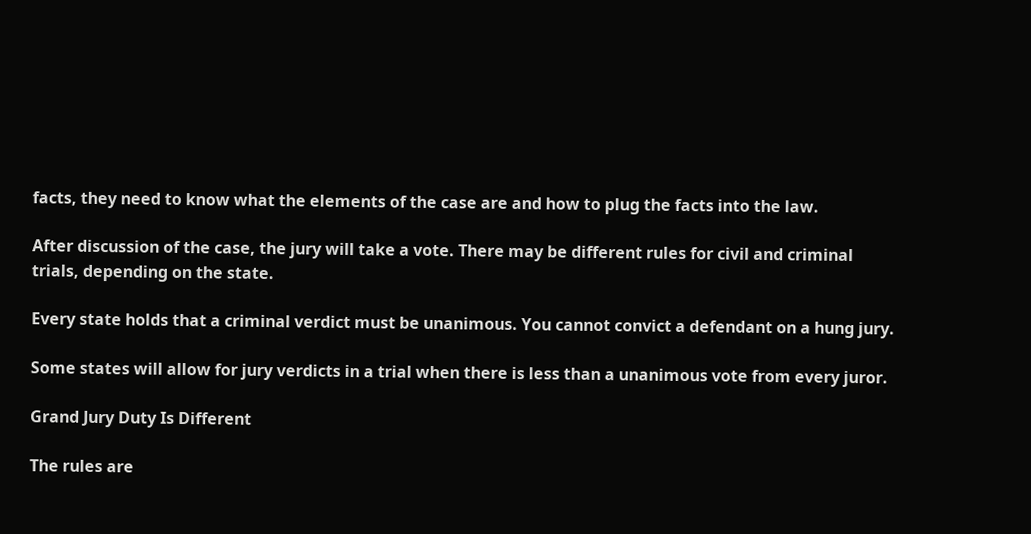facts, they need to know what the elements of the case are and how to plug the facts into the law.

After discussion of the case, the jury will take a vote. There may be different rules for civil and criminal trials, depending on the state.

Every state holds that a criminal verdict must be unanimous. You cannot convict a defendant on a hung jury.

Some states will allow for jury verdicts in a trial when there is less than a unanimous vote from every juror.

Grand Jury Duty Is Different

The rules are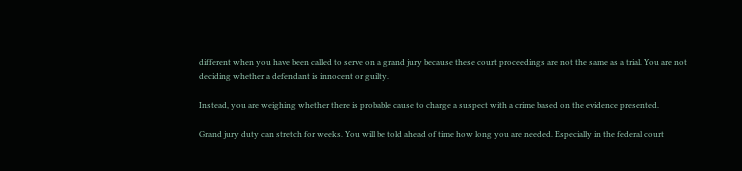different when you have been called to serve on a grand jury because these court proceedings are not the same as a trial. You are not deciding whether a defendant is innocent or guilty.

Instead, you are weighing whether there is probable cause to charge a suspect with a crime based on the evidence presented.

Grand jury duty can stretch for weeks. You will be told ahead of time how long you are needed. Especially in the federal court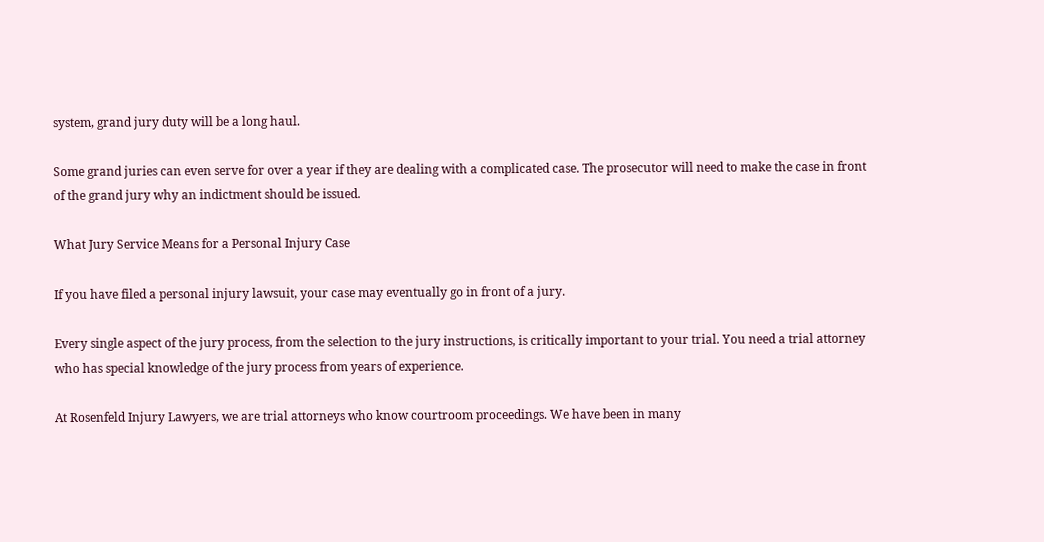system, grand jury duty will be a long haul.

Some grand juries can even serve for over a year if they are dealing with a complicated case. The prosecutor will need to make the case in front of the grand jury why an indictment should be issued.

What Jury Service Means for a Personal Injury Case

If you have filed a personal injury lawsuit, your case may eventually go in front of a jury.

Every single aspect of the jury process, from the selection to the jury instructions, is critically important to your trial. You need a trial attorney who has special knowledge of the jury process from years of experience.

At Rosenfeld Injury Lawyers, we are trial attorneys who know courtroom proceedings. We have been in many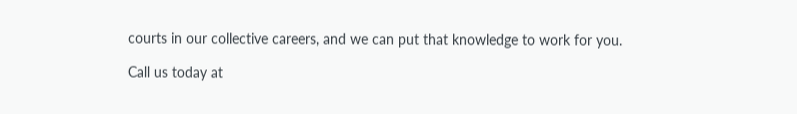courts in our collective careers, and we can put that knowledge to work for you.

Call us today at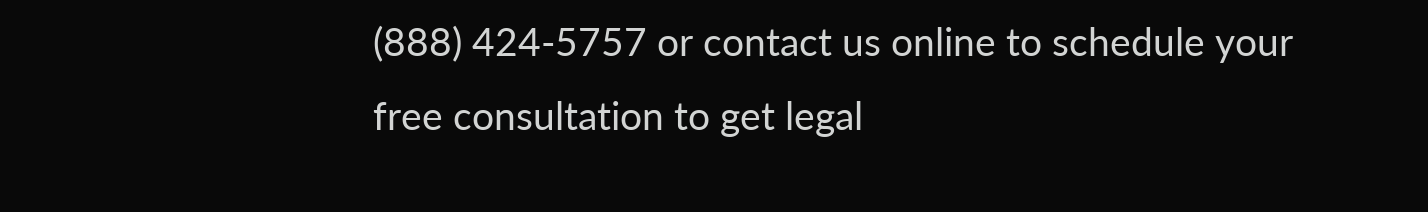(888) 424-5757 or contact us online to schedule your free consultation to get legal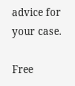advice for your case.

Free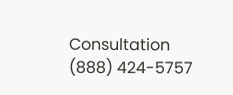Consultation (888) 424-5757